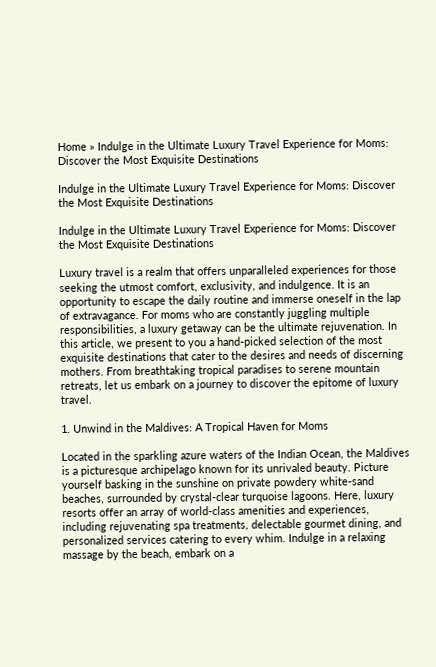Home » Indulge in the Ultimate Luxury Travel Experience for Moms: Discover the Most Exquisite Destinations

Indulge in the Ultimate Luxury Travel Experience for Moms: Discover the Most Exquisite Destinations

Indulge in the Ultimate Luxury Travel Experience for Moms: Discover the Most Exquisite Destinations

Luxury travel is a realm that offers unparalleled experiences for those seeking the utmost comfort, exclusivity, and indulgence. It is an opportunity to escape the daily routine and immerse oneself in the lap of extravagance. For moms who are constantly juggling multiple responsibilities, a luxury getaway can be the ultimate rejuvenation. In this article, we present to you a hand-picked selection of the most exquisite destinations that cater to the desires and needs of discerning mothers. From breathtaking tropical paradises to serene mountain retreats, let us embark on a journey to discover the epitome of luxury travel.

1. Unwind in the Maldives: A Tropical Haven for Moms

Located in the sparkling azure waters of the Indian Ocean, the Maldives is a picturesque archipelago known for its unrivaled beauty. Picture yourself basking in the sunshine on private powdery white-sand beaches, surrounded by crystal-clear turquoise lagoons. Here, luxury resorts offer an array of world-class amenities and experiences, including rejuvenating spa treatments, delectable gourmet dining, and personalized services catering to every whim. Indulge in a relaxing massage by the beach, embark on a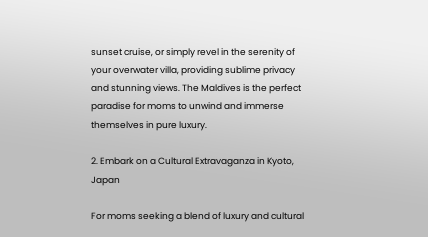sunset cruise, or simply revel in the serenity of your overwater villa, providing sublime privacy and stunning views. The Maldives is the perfect paradise for moms to unwind and immerse themselves in pure luxury.

2. Embark on a Cultural Extravaganza in Kyoto, Japan

For moms seeking a blend of luxury and cultural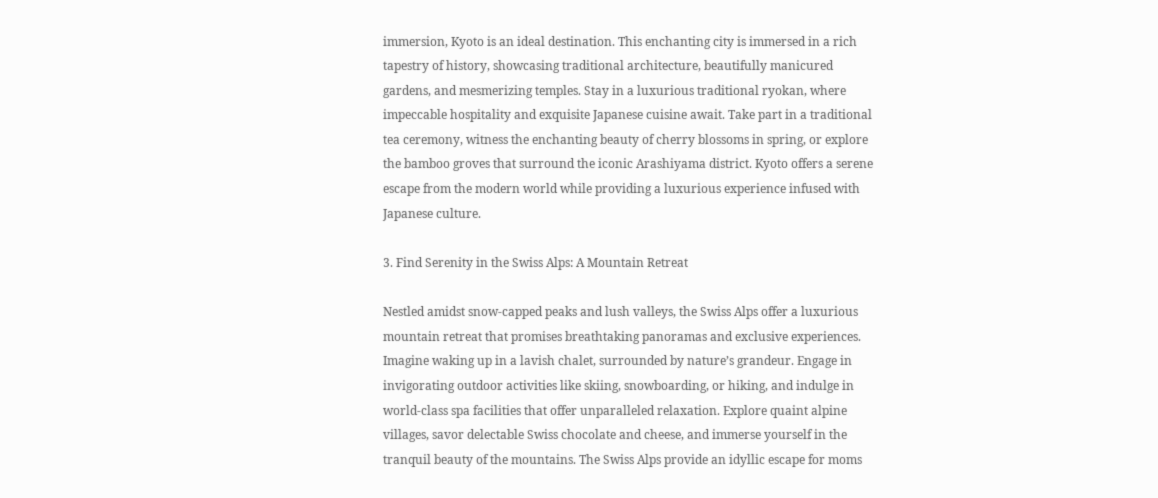immersion, Kyoto is an ideal destination. This enchanting city is immersed in a rich tapestry of history, showcasing traditional architecture, beautifully manicured gardens, and mesmerizing temples. Stay in a luxurious traditional ryokan, where impeccable hospitality and exquisite Japanese cuisine await. Take part in a traditional tea ceremony, witness the enchanting beauty of cherry blossoms in spring, or explore the bamboo groves that surround the iconic Arashiyama district. Kyoto offers a serene escape from the modern world while providing a luxurious experience infused with Japanese culture.

3. Find Serenity in the Swiss Alps: A Mountain Retreat

Nestled amidst snow-capped peaks and lush valleys, the Swiss Alps offer a luxurious mountain retreat that promises breathtaking panoramas and exclusive experiences. Imagine waking up in a lavish chalet, surrounded by nature’s grandeur. Engage in invigorating outdoor activities like skiing, snowboarding, or hiking, and indulge in world-class spa facilities that offer unparalleled relaxation. Explore quaint alpine villages, savor delectable Swiss chocolate and cheese, and immerse yourself in the tranquil beauty of the mountains. The Swiss Alps provide an idyllic escape for moms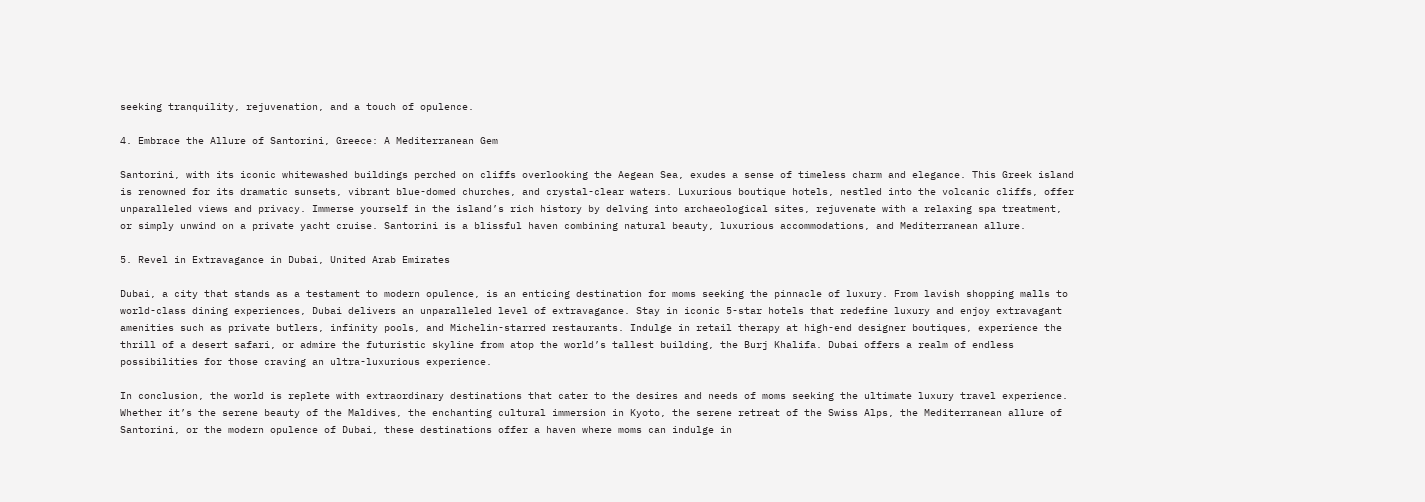seeking tranquility, rejuvenation, and a touch of opulence.

4. Embrace the Allure of Santorini, Greece: A Mediterranean Gem

Santorini, with its iconic whitewashed buildings perched on cliffs overlooking the Aegean Sea, exudes a sense of timeless charm and elegance. This Greek island is renowned for its dramatic sunsets, vibrant blue-domed churches, and crystal-clear waters. Luxurious boutique hotels, nestled into the volcanic cliffs, offer unparalleled views and privacy. Immerse yourself in the island’s rich history by delving into archaeological sites, rejuvenate with a relaxing spa treatment, or simply unwind on a private yacht cruise. Santorini is a blissful haven combining natural beauty, luxurious accommodations, and Mediterranean allure.

5. Revel in Extravagance in Dubai, United Arab Emirates

Dubai, a city that stands as a testament to modern opulence, is an enticing destination for moms seeking the pinnacle of luxury. From lavish shopping malls to world-class dining experiences, Dubai delivers an unparalleled level of extravagance. Stay in iconic 5-star hotels that redefine luxury and enjoy extravagant amenities such as private butlers, infinity pools, and Michelin-starred restaurants. Indulge in retail therapy at high-end designer boutiques, experience the thrill of a desert safari, or admire the futuristic skyline from atop the world’s tallest building, the Burj Khalifa. Dubai offers a realm of endless possibilities for those craving an ultra-luxurious experience.

In conclusion, the world is replete with extraordinary destinations that cater to the desires and needs of moms seeking the ultimate luxury travel experience. Whether it’s the serene beauty of the Maldives, the enchanting cultural immersion in Kyoto, the serene retreat of the Swiss Alps, the Mediterranean allure of Santorini, or the modern opulence of Dubai, these destinations offer a haven where moms can indulge in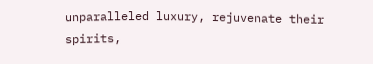unparalleled luxury, rejuvenate their spirits,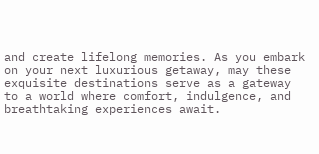and create lifelong memories. As you embark on your next luxurious getaway, may these exquisite destinations serve as a gateway to a world where comfort, indulgence, and breathtaking experiences await.